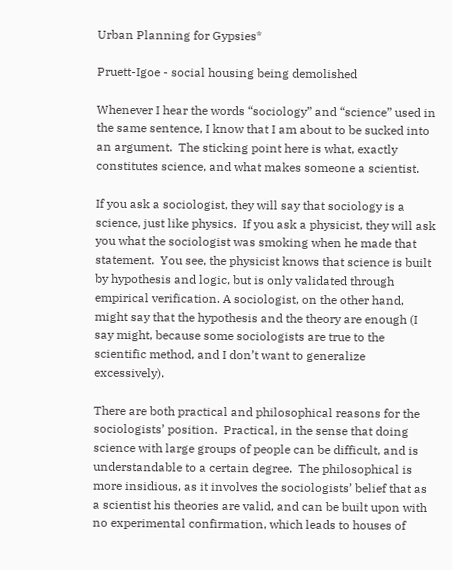Urban Planning for Gypsies*

Pruett-Igoe - social housing being demolished

Whenever I hear the words “sociology” and “science” used in the same sentence, I know that I am about to be sucked into an argument.  The sticking point here is what, exactly constitutes science, and what makes someone a scientist.

If you ask a sociologist, they will say that sociology is a science, just like physics.  If you ask a physicist, they will ask you what the sociologist was smoking when he made that statement.  You see, the physicist knows that science is built by hypothesis and logic, but is only validated through empirical verification. A sociologist, on the other hand, might say that the hypothesis and the theory are enough (I say might, because some sociologists are true to the scientific method, and I don’t want to generalize excessively).

There are both practical and philosophical reasons for the sociologists’ position.  Practical, in the sense that doing science with large groups of people can be difficult, and is understandable to a certain degree.  The philosophical is more insidious, as it involves the sociologists’ belief that as a scientist his theories are valid, and can be built upon with no experimental confirmation, which leads to houses of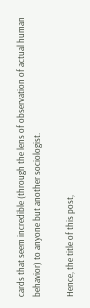cards that seem incredible (through the lens of observation of actual human behavior) to anyone but another sociologist.

Hence, the title of this post,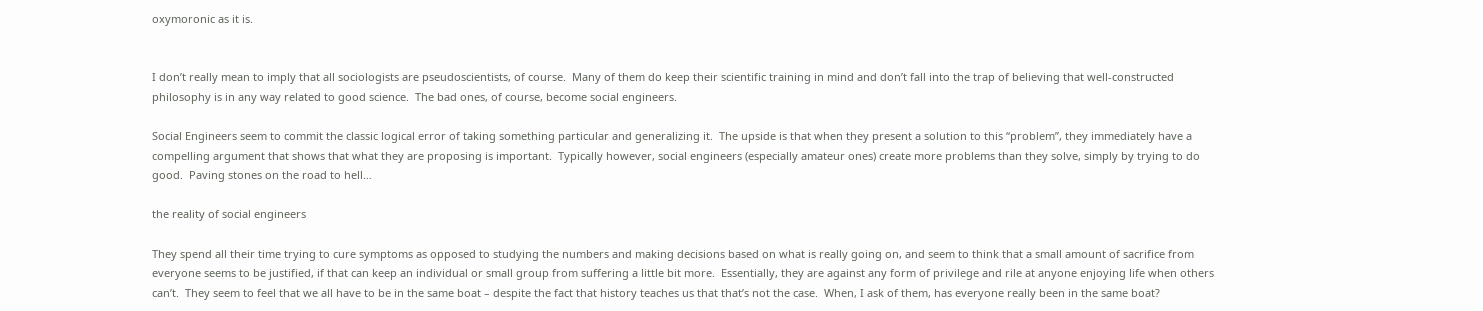oxymoronic as it is.


I don’t really mean to imply that all sociologists are pseudoscientists, of course.  Many of them do keep their scientific training in mind and don’t fall into the trap of believing that well-constructed philosophy is in any way related to good science.  The bad ones, of course, become social engineers.

Social Engineers seem to commit the classic logical error of taking something particular and generalizing it.  The upside is that when they present a solution to this “problem”, they immediately have a compelling argument that shows that what they are proposing is important.  Typically however, social engineers (especially amateur ones) create more problems than they solve, simply by trying to do good.  Paving stones on the road to hell…

the reality of social engineers

They spend all their time trying to cure symptoms as opposed to studying the numbers and making decisions based on what is really going on, and seem to think that a small amount of sacrifice from everyone seems to be justified, if that can keep an individual or small group from suffering a little bit more.  Essentially, they are against any form of privilege and rile at anyone enjoying life when others can’t.  They seem to feel that we all have to be in the same boat – despite the fact that history teaches us that that’s not the case.  When, I ask of them, has everyone really been in the same boat?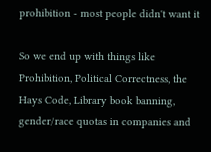prohibition - most people didn't want it

So we end up with things like Prohibition, Political Correctness, the Hays Code, Library book banning, gender/race quotas in companies and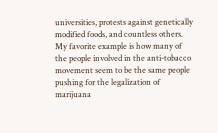universities, protests against genetically modified foods, and countless others.  My favorite example is how many of the people involved in the anti-tobacco movement seem to be the same people pushing for the legalization of marijuana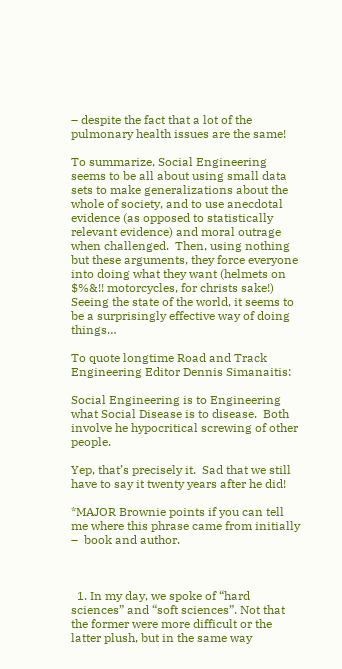– despite the fact that a lot of the pulmonary health issues are the same!

To summarize, Social Engineering seems to be all about using small data sets to make generalizations about the whole of society, and to use anecdotal evidence (as opposed to statistically relevant evidence) and moral outrage when challenged.  Then, using nothing but these arguments, they force everyone into doing what they want (helmets on $%&!! motorcycles, for christs sake!) Seeing the state of the world, it seems to be a surprisingly effective way of doing things…

To quote longtime Road and Track Engineering Editor Dennis Simanaitis:

Social Engineering is to Engineering what Social Disease is to disease.  Both involve he hypocritical screwing of other people.

Yep, that’s precisely it.  Sad that we still have to say it twenty years after he did!

*MAJOR Brownie points if you can tell me where this phrase came from initially –  book and author.



  1. In my day, we spoke of “hard sciences” and “soft sciences”. Not that the former were more difficult or the latter plush, but in the same way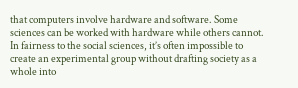that computers involve hardware and software. Some sciences can be worked with hardware while others cannot. In fairness to the social sciences, it’s often impossible to create an experimental group without drafting society as a whole into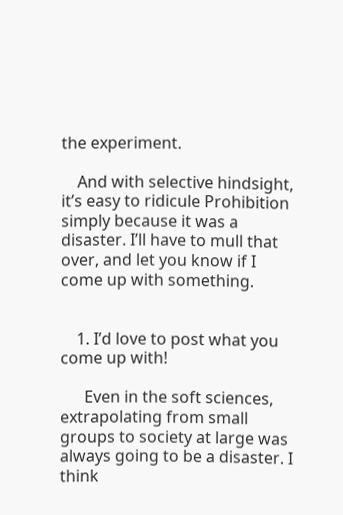the experiment.

    And with selective hindsight, it’s easy to ridicule Prohibition simply because it was a disaster. I’ll have to mull that over, and let you know if I come up with something.


    1. I’d love to post what you come up with!

      Even in the soft sciences, extrapolating from small groups to society at large was always going to be a disaster. I think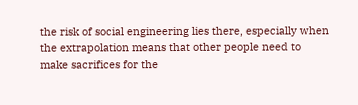the risk of social engineering lies there, especially when the extrapolation means that other people need to make sacrifices for the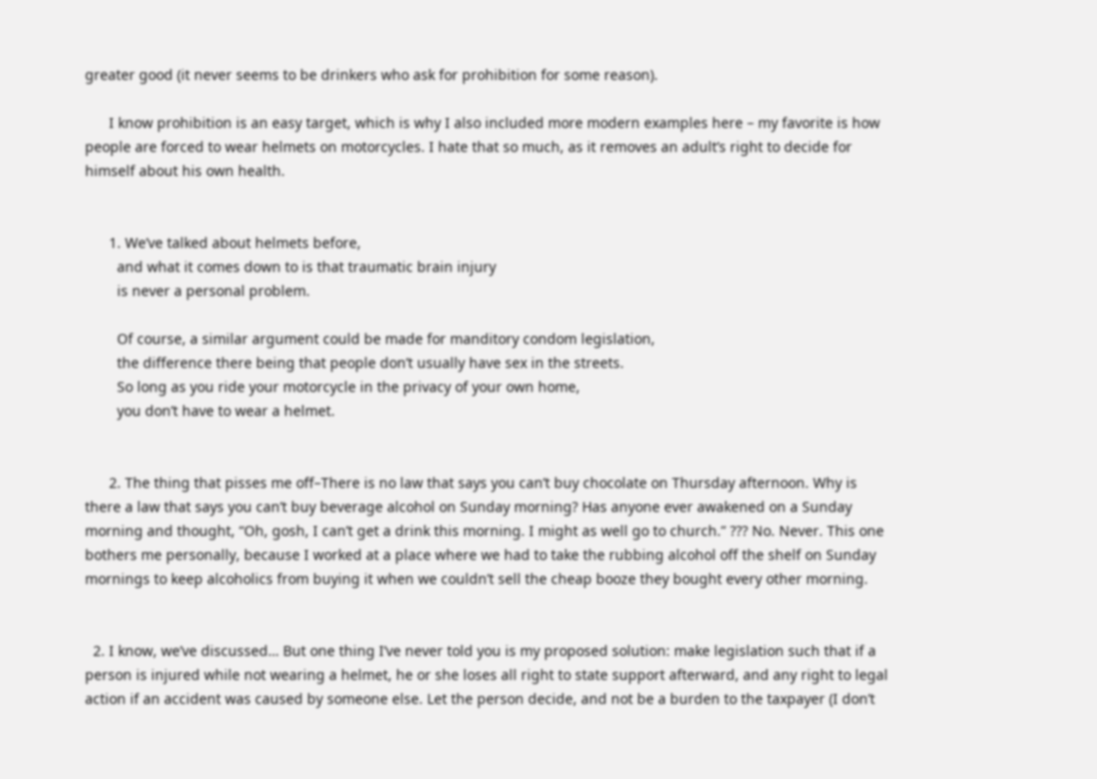greater good (it never seems to be drinkers who ask for prohibition for some reason).

      I know prohibition is an easy target, which is why I also included more modern examples here – my favorite is how people are forced to wear helmets on motorcycles. I hate that so much, as it removes an adult’s right to decide for himself about his own health.


      1. We’ve talked about helmets before,
        and what it comes down to is that traumatic brain injury
        is never a personal problem.

        Of course, a similar argument could be made for manditory condom legislation,
        the difference there being that people don’t usually have sex in the streets.
        So long as you ride your motorcycle in the privacy of your own home,
        you don’t have to wear a helmet.


      2. The thing that pisses me off–There is no law that says you can’t buy chocolate on Thursday afternoon. Why is there a law that says you can’t buy beverage alcohol on Sunday morning? Has anyone ever awakened on a Sunday morning and thought, “Oh, gosh, I can’t get a drink this morning. I might as well go to church.” ??? No. Never. This one bothers me personally, because I worked at a place where we had to take the rubbing alcohol off the shelf on Sunday mornings to keep alcoholics from buying it when we couldn’t sell the cheap booze they bought every other morning.


  2. I know, we’ve discussed… But one thing I’ve never told you is my proposed solution: make legislation such that if a person is injured while not wearing a helmet, he or she loses all right to state support afterward, and any right to legal action if an accident was caused by someone else. Let the person decide, and not be a burden to the taxpayer (I don’t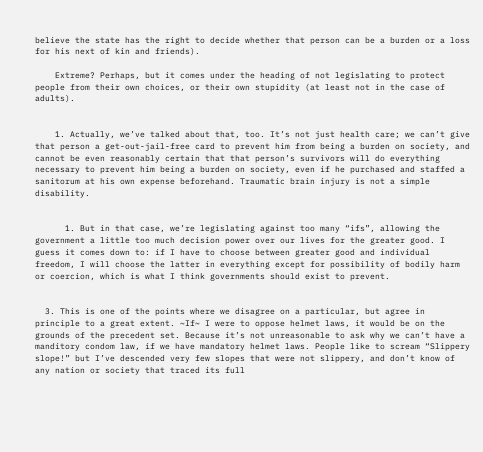believe the state has the right to decide whether that person can be a burden or a loss for his next of kin and friends).

    Extreme? Perhaps, but it comes under the heading of not legislating to protect people from their own choices, or their own stupidity (at least not in the case of adults).


    1. Actually, we’ve talked about that, too. It’s not just health care; we can’t give that person a get-out-jail-free card to prevent him from being a burden on society, and cannot be even reasonably certain that that person’s survivors will do everything necessary to prevent him being a burden on society, even if he purchased and staffed a sanitorum at his own expense beforehand. Traumatic brain injury is not a simple disability.


      1. But in that case, we’re legislating against too many “ifs”, allowing the government a little too much decision power over our lives for the greater good. I guess it comes down to: if I have to choose between greater good and individual freedom, I will choose the latter in everything except for possibility of bodily harm or coercion, which is what I think governments should exist to prevent.


  3. This is one of the points where we disagree on a particular, but agree in principle to a great extent. ~If~ I were to oppose helmet laws, it would be on the grounds of the precedent set. Because it’s not unreasonable to ask why we can’t have a manditory condom law, if we have mandatory helmet laws. People like to scream “Slippery slope!” but I’ve descended very few slopes that were not slippery, and don’t know of any nation or society that traced its full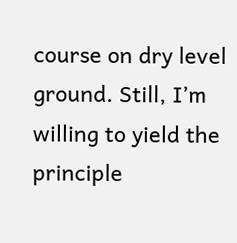course on dry level ground. Still, I’m willing to yield the principle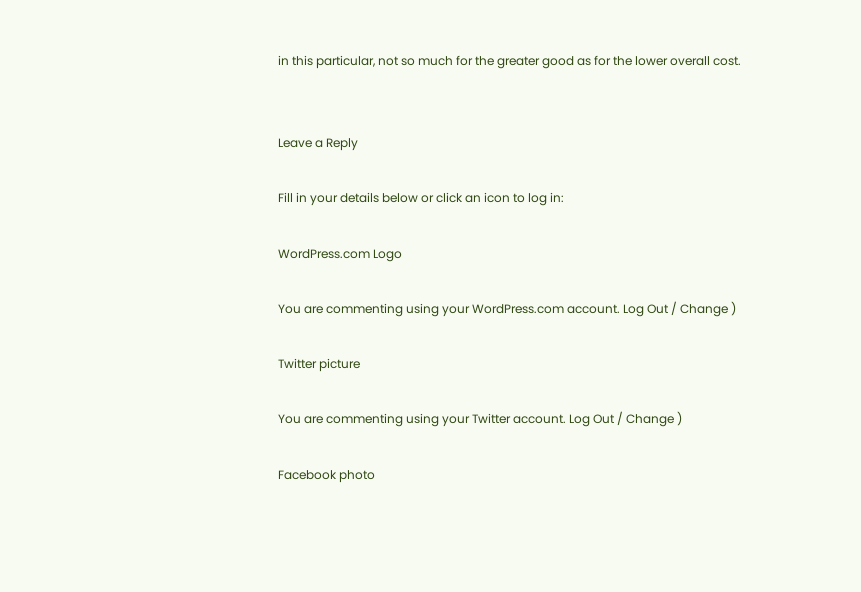in this particular, not so much for the greater good as for the lower overall cost.


Leave a Reply

Fill in your details below or click an icon to log in:

WordPress.com Logo

You are commenting using your WordPress.com account. Log Out / Change )

Twitter picture

You are commenting using your Twitter account. Log Out / Change )

Facebook photo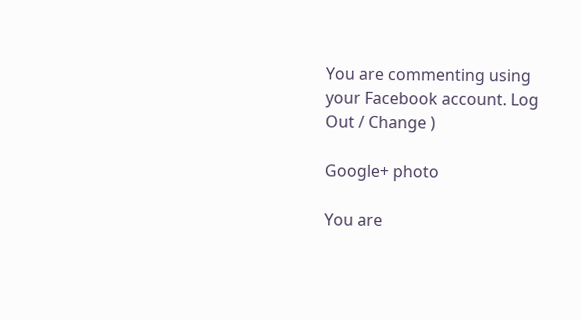You are commenting using your Facebook account. Log Out / Change )

Google+ photo

You are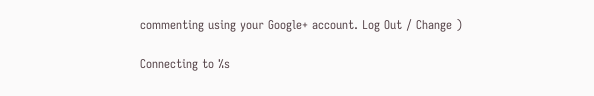commenting using your Google+ account. Log Out / Change )

Connecting to %s